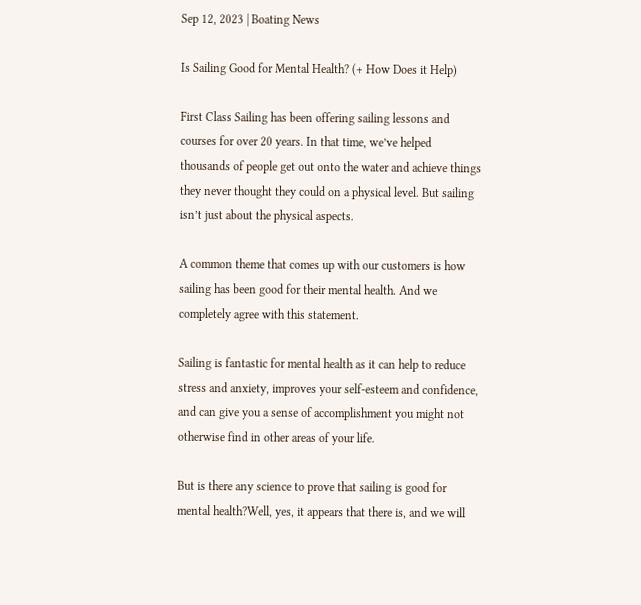Sep 12, 2023 | Boating News

Is Sailing Good for Mental Health? (+ How Does it Help)

First Class Sailing has been offering sailing lessons and courses for over 20 years. In that time, we’ve helped thousands of people get out onto the water and achieve things they never thought they could on a physical level. But sailing isn’t just about the physical aspects.

A common theme that comes up with our customers is how sailing has been good for their mental health. And we completely agree with this statement.

Sailing is fantastic for mental health as it can help to reduce stress and anxiety, improves your self-esteem and confidence, and can give you a sense of accomplishment you might not otherwise find in other areas of your life.

But is there any science to prove that sailing is good for mental health?Well, yes, it appears that there is, and we will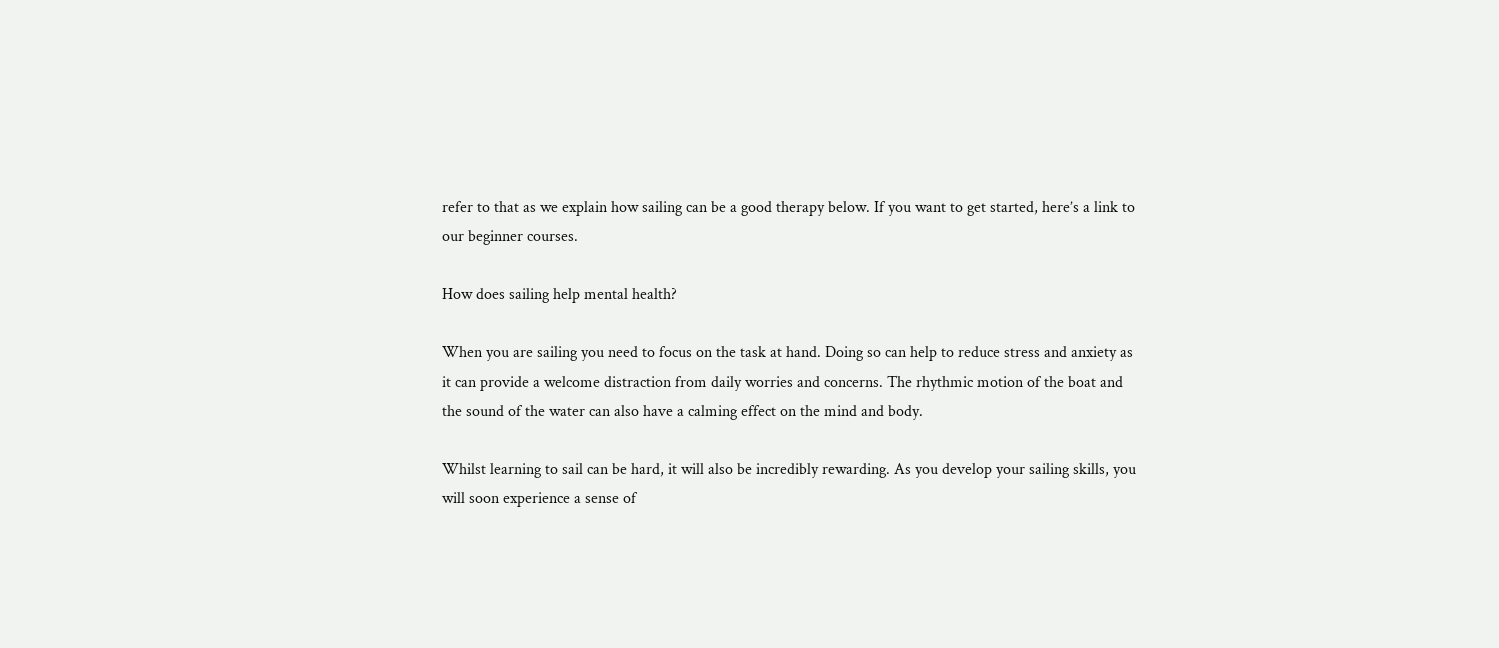refer to that as we explain how sailing can be a good therapy below. If you want to get started, here’s a link to our beginner courses.

How does sailing help mental health?

When you are sailing you need to focus on the task at hand. Doing so can help to reduce stress and anxiety as it can provide a welcome distraction from daily worries and concerns. The rhythmic motion of the boat and the sound of the water can also have a calming effect on the mind and body.

Whilst learning to sail can be hard, it will also be incredibly rewarding. As you develop your sailing skills, you will soon experience a sense of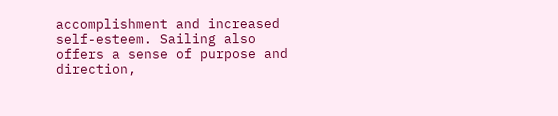accomplishment and increased self-esteem. Sailing also offers a sense of purpose and direction,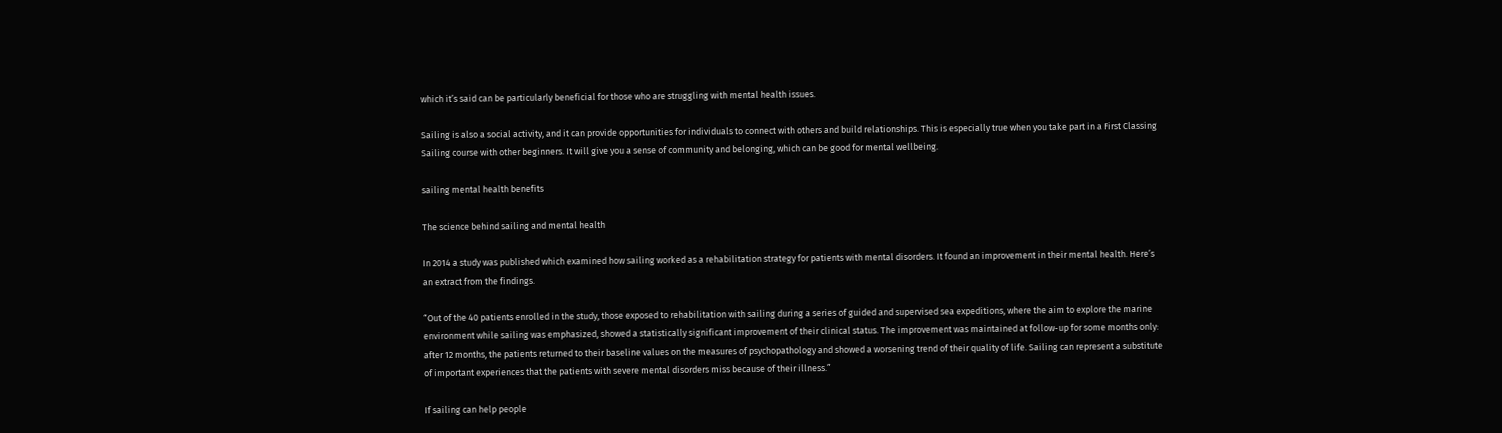which it’s said can be particularly beneficial for those who are struggling with mental health issues.

Sailing is also a social activity, and it can provide opportunities for individuals to connect with others and build relationships. This is especially true when you take part in a First Classing Sailing course with other beginners. It will give you a sense of community and belonging, which can be good for mental wellbeing.

sailing mental health benefits

The science behind sailing and mental health

In 2014 a study was published which examined how sailing worked as a rehabilitation strategy for patients with mental disorders. It found an improvement in their mental health. Here’s an extract from the findings.

“Out of the 40 patients enrolled in the study, those exposed to rehabilitation with sailing during a series of guided and supervised sea expeditions, where the aim to explore the marine environment while sailing was emphasized, showed a statistically significant improvement of their clinical status. The improvement was maintained at follow-up for some months only: after 12 months, the patients returned to their baseline values on the measures of psychopathology and showed a worsening trend of their quality of life. Sailing can represent a substitute of important experiences that the patients with severe mental disorders miss because of their illness.”

If sailing can help people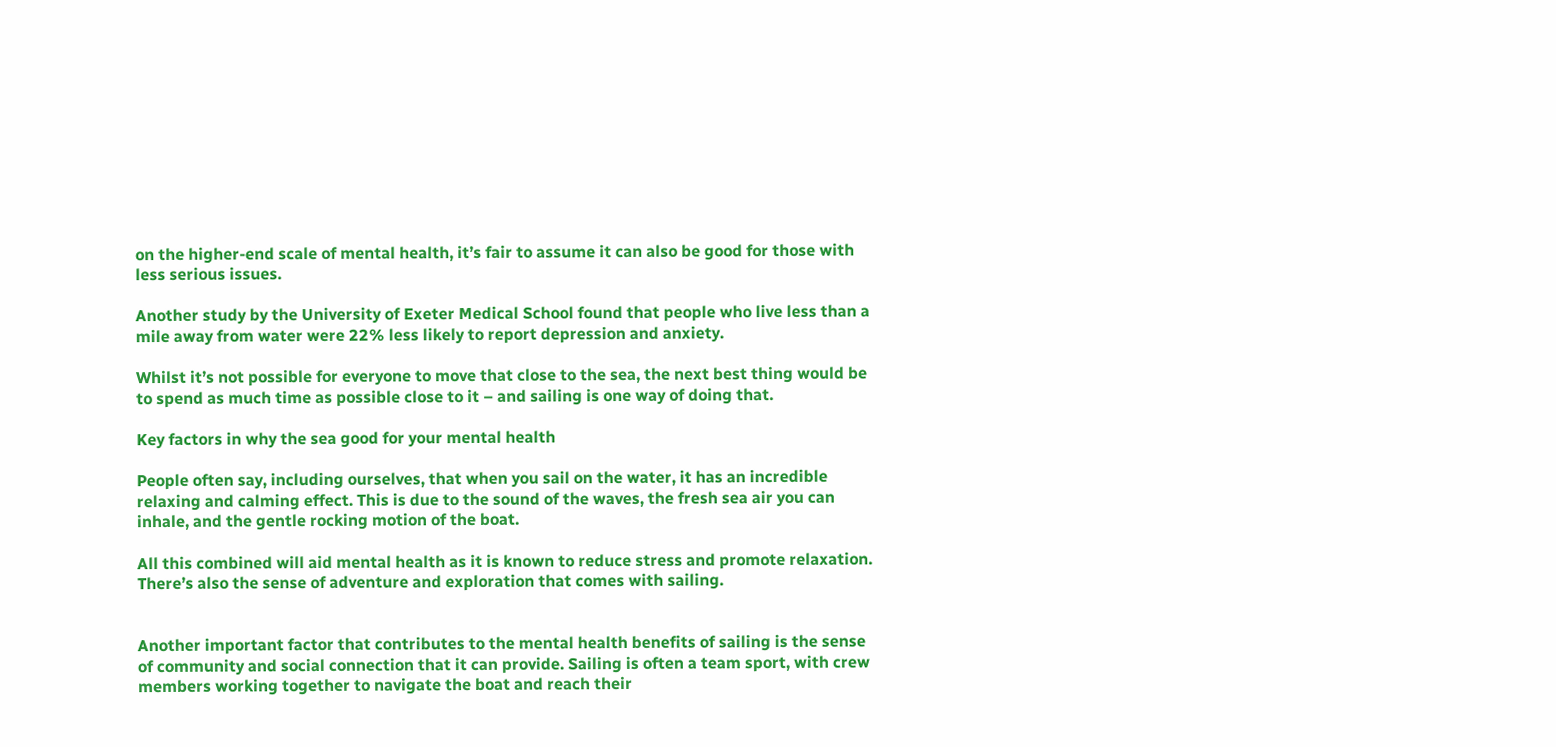on the higher-end scale of mental health, it’s fair to assume it can also be good for those with less serious issues.

Another study by the University of Exeter Medical School found that people who live less than a mile away from water were 22% less likely to report depression and anxiety.

Whilst it’s not possible for everyone to move that close to the sea, the next best thing would be to spend as much time as possible close to it – and sailing is one way of doing that.

Key factors in why the sea good for your mental health

People often say, including ourselves, that when you sail on the water, it has an incredible relaxing and calming effect. This is due to the sound of the waves, the fresh sea air you can inhale, and the gentle rocking motion of the boat.

All this combined will aid mental health as it is known to reduce stress and promote relaxation. There’s also the sense of adventure and exploration that comes with sailing.


Another important factor that contributes to the mental health benefits of sailing is the sense of community and social connection that it can provide. Sailing is often a team sport, with crew members working together to navigate the boat and reach their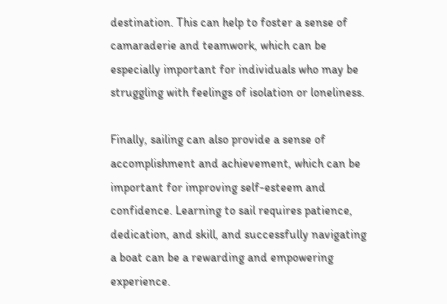destination. This can help to foster a sense of camaraderie and teamwork, which can be especially important for individuals who may be struggling with feelings of isolation or loneliness.

Finally, sailing can also provide a sense of accomplishment and achievement, which can be important for improving self-esteem and confidence. Learning to sail requires patience, dedication, and skill, and successfully navigating a boat can be a rewarding and empowering experience.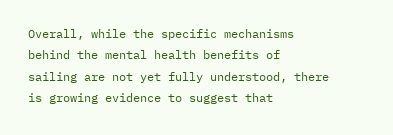Overall, while the specific mechanisms behind the mental health benefits of sailing are not yet fully understood, there is growing evidence to suggest that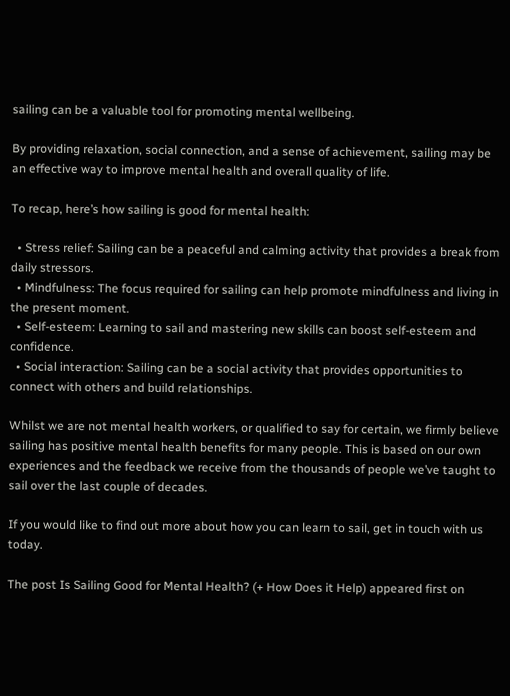sailing can be a valuable tool for promoting mental wellbeing.

By providing relaxation, social connection, and a sense of achievement, sailing may be an effective way to improve mental health and overall quality of life.

To recap, here’s how sailing is good for mental health:

  • Stress relief: Sailing can be a peaceful and calming activity that provides a break from daily stressors.
  • Mindfulness: The focus required for sailing can help promote mindfulness and living in the present moment.
  • Self-esteem: Learning to sail and mastering new skills can boost self-esteem and confidence.
  • Social interaction: Sailing can be a social activity that provides opportunities to connect with others and build relationships.

Whilst we are not mental health workers, or qualified to say for certain, we firmly believe sailing has positive mental health benefits for many people. This is based on our own experiences and the feedback we receive from the thousands of people we’ve taught to sail over the last couple of decades.

If you would like to find out more about how you can learn to sail, get in touch with us today.

The post Is Sailing Good for Mental Health? (+ How Does it Help) appeared first on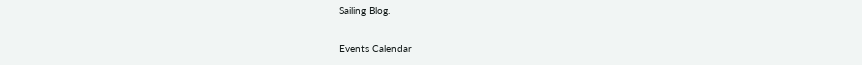Sailing Blog.

Events Calendar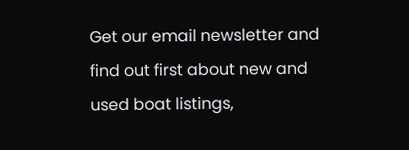Get our email newsletter and find out first about new and used boat listings,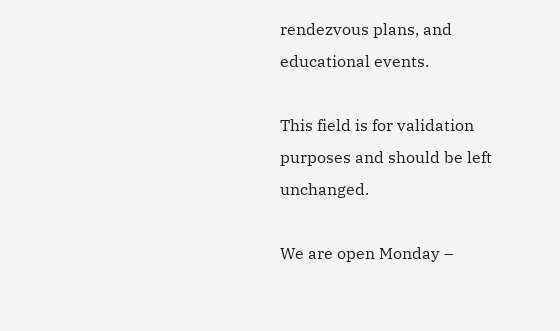rendezvous plans, and educational events.

This field is for validation purposes and should be left unchanged.

We are open Monday –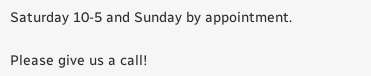Saturday 10-5 and Sunday by appointment.

Please give us a call!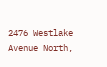2476 Westlake Avenue North,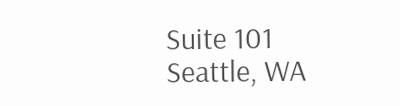Suite 101
Seattle, WA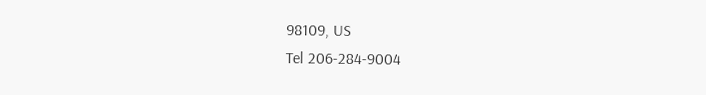98109, US
Tel 206-284-9004